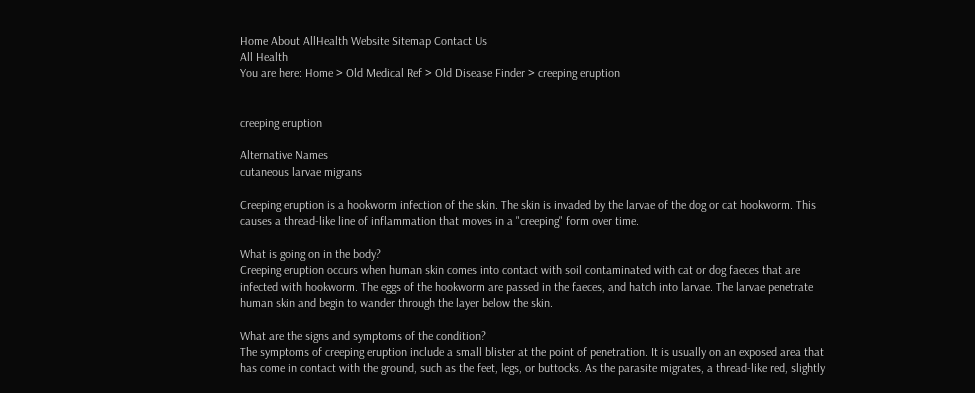Home About AllHealth Website Sitemap Contact Us
All Health
You are here: Home > Old Medical Ref > Old Disease Finder > creeping eruption


creeping eruption

Alternative Names
cutaneous larvae migrans

Creeping eruption is a hookworm infection of the skin. The skin is invaded by the larvae of the dog or cat hookworm. This causes a thread-like line of inflammation that moves in a "creeping" form over time.

What is going on in the body?
Creeping eruption occurs when human skin comes into contact with soil contaminated with cat or dog faeces that are infected with hookworm. The eggs of the hookworm are passed in the faeces, and hatch into larvae. The larvae penetrate human skin and begin to wander through the layer below the skin.

What are the signs and symptoms of the condition?
The symptoms of creeping eruption include a small blister at the point of penetration. It is usually on an exposed area that has come in contact with the ground, such as the feet, legs, or buttocks. As the parasite migrates, a thread-like red, slightly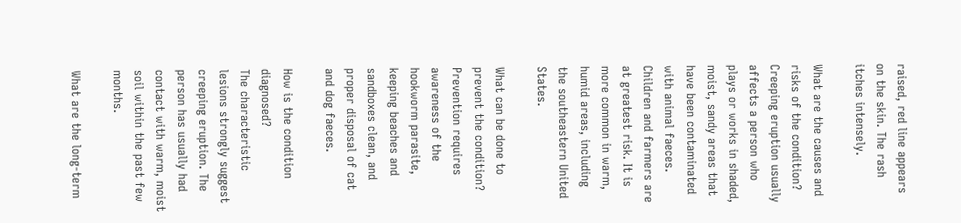raised, red line appears on the skin. The rash itches intensely.

What are the causes and risks of the condition?
Creeping eruption usually affects a person who plays or works in shaded, moist, sandy areas that have been contaminated with animal faeces. Children and farmers are at greatest risk. It is more common in warm, humid areas, including the southeastern United States.

What can be done to prevent the condition?
Prevention requires awareness of the hookworm parasite, keeping beaches and sandboxes clean, and proper disposal of cat and dog faeces.

How is the condition diagnosed?
The characteristic lesions strongly suggest creeping eruption. The person has usually had contact with warm, moist soil within the past few months.

What are the long-term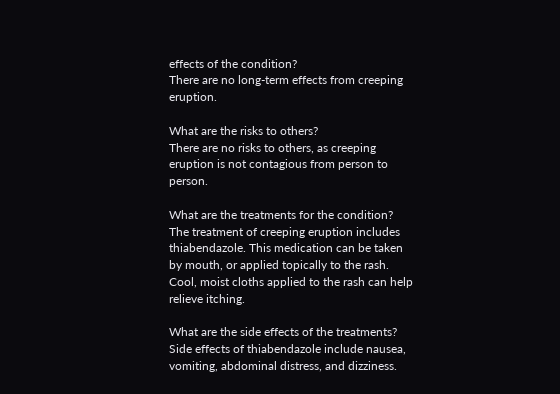effects of the condition?
There are no long-term effects from creeping eruption.

What are the risks to others?
There are no risks to others, as creeping eruption is not contagious from person to person.

What are the treatments for the condition?
The treatment of creeping eruption includes thiabendazole. This medication can be taken by mouth, or applied topically to the rash. Cool, moist cloths applied to the rash can help relieve itching.

What are the side effects of the treatments?
Side effects of thiabendazole include nausea, vomiting, abdominal distress, and dizziness.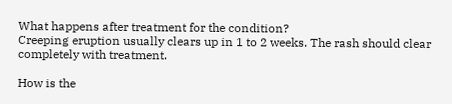What happens after treatment for the condition?
Creeping eruption usually clears up in 1 to 2 weeks. The rash should clear completely with treatment.

How is the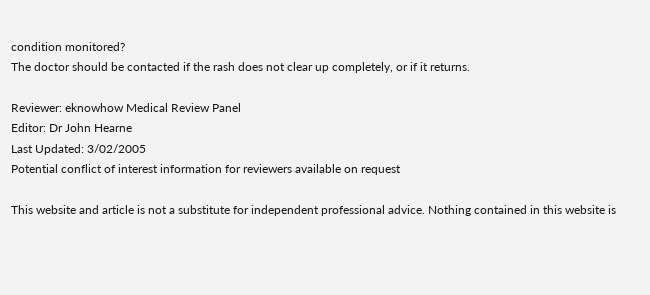condition monitored?
The doctor should be contacted if the rash does not clear up completely, or if it returns.

Reviewer: eknowhow Medical Review Panel
Editor: Dr John Hearne
Last Updated: 3/02/2005
Potential conflict of interest information for reviewers available on request

This website and article is not a substitute for independent professional advice. Nothing contained in this website is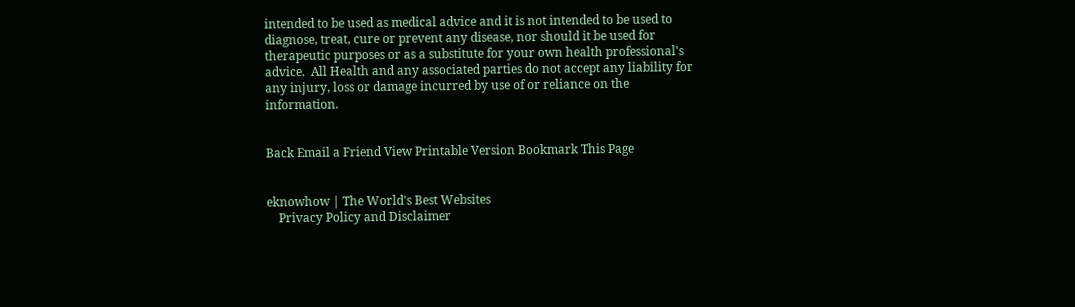intended to be used as medical advice and it is not intended to be used to diagnose, treat, cure or prevent any disease, nor should it be used for therapeutic purposes or as a substitute for your own health professional's advice.  All Health and any associated parties do not accept any liability for any injury, loss or damage incurred by use of or reliance on the information.


Back Email a Friend View Printable Version Bookmark This Page


eknowhow | The World's Best Websites
    Privacy Policy and Disclaimer